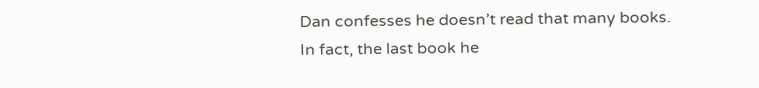Dan confesses he doesn’t read that many books. In fact, the last book he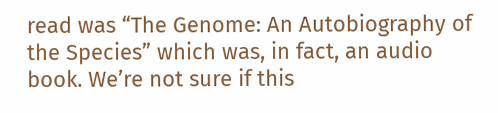read was “The Genome: An Autobiography of the Species” which was, in fact, an audio book. We’re not sure if this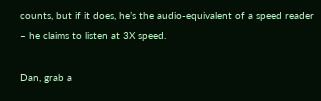counts, but if it does, he’s the audio-equivalent of a speed reader – he claims to listen at 3X speed.

Dan, grab a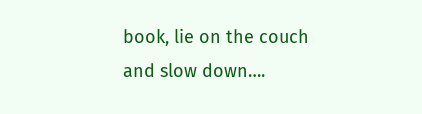book, lie on the couch and slow down….